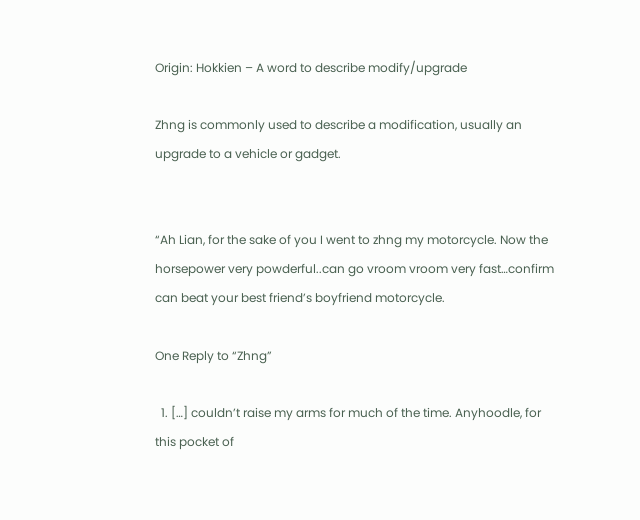Origin: Hokkien – A word to describe modify/upgrade

Zhng is commonly used to describe a modification, usually an upgrade to a vehicle or gadget.


“Ah Lian, for the sake of you I went to zhng my motorcycle. Now the horsepower very powderful..can go vroom vroom very fast…confirm can beat your best friend’s boyfriend motorcycle.

One Reply to “Zhng”

  1. […] couldn’t raise my arms for much of the time. Anyhoodle, for this pocket of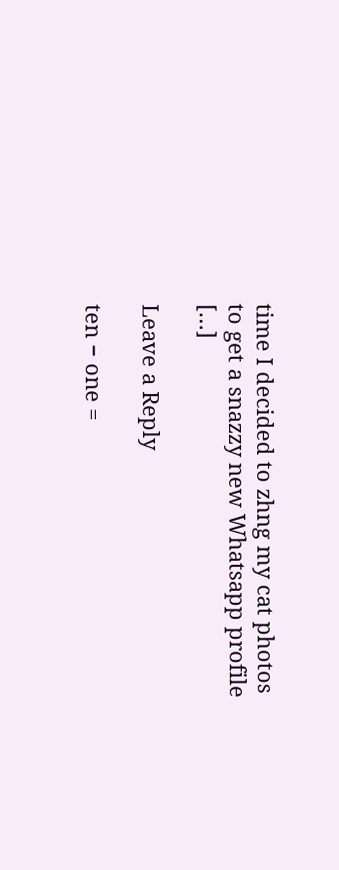time I decided to zhng my cat photos to get a snazzy new Whatsapp profile […]

Leave a Reply

ten − one =